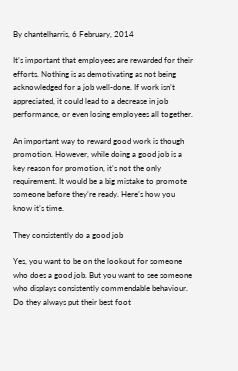By chantelharris, 6 February, 2014

It’s important that employees are rewarded for their efforts. Nothing is as demotivating as not being acknowledged for a job well-done. If work isn’t appreciated, it could lead to a decrease in job performance, or even losing employees all together.

An important way to reward good work is though promotion. However, while doing a good job is a key reason for promotion, it’s not the only requirement. It would be a big mistake to promote someone before they’re ready. Here’s how you know it’s time.

They consistently do a good job

Yes, you want to be on the lookout for someone who does a good job. But you want to see someone who displays consistently commendable behaviour. Do they always put their best foot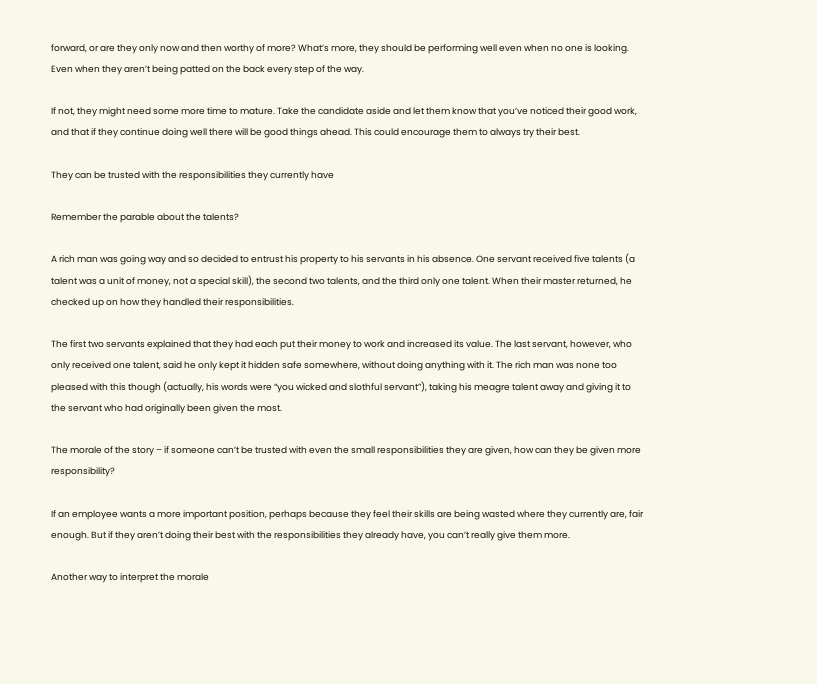forward, or are they only now and then worthy of more? What’s more, they should be performing well even when no one is looking. Even when they aren’t being patted on the back every step of the way.

If not, they might need some more time to mature. Take the candidate aside and let them know that you’ve noticed their good work, and that if they continue doing well there will be good things ahead. This could encourage them to always try their best.

They can be trusted with the responsibilities they currently have

Remember the parable about the talents?

A rich man was going way and so decided to entrust his property to his servants in his absence. One servant received five talents (a talent was a unit of money, not a special skill), the second two talents, and the third only one talent. When their master returned, he checked up on how they handled their responsibilities.

The first two servants explained that they had each put their money to work and increased its value. The last servant, however, who only received one talent, said he only kept it hidden safe somewhere, without doing anything with it. The rich man was none too pleased with this though (actually, his words were “you wicked and slothful servant”), taking his meagre talent away and giving it to the servant who had originally been given the most.

The morale of the story – if someone can’t be trusted with even the small responsibilities they are given, how can they be given more responsibility?

If an employee wants a more important position, perhaps because they feel their skills are being wasted where they currently are, fair enough. But if they aren’t doing their best with the responsibilities they already have, you can’t really give them more.

Another way to interpret the morale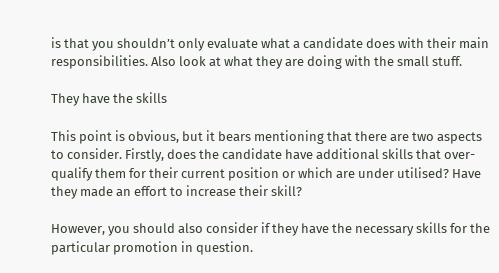is that you shouldn’t only evaluate what a candidate does with their main responsibilities. Also look at what they are doing with the small stuff.

They have the skills

This point is obvious, but it bears mentioning that there are two aspects to consider. Firstly, does the candidate have additional skills that over-qualify them for their current position or which are under utilised? Have they made an effort to increase their skill?

However, you should also consider if they have the necessary skills for the particular promotion in question.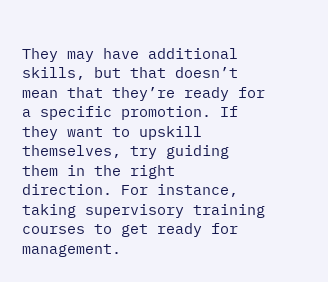They may have additional skills, but that doesn’t mean that they’re ready for a specific promotion. If they want to upskill themselves, try guiding them in the right direction. For instance, taking supervisory training courses to get ready for management.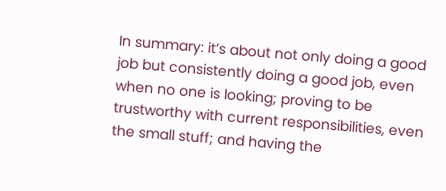In summary: it’s about not only doing a good job but consistently doing a good job, even when no one is looking; proving to be trustworthy with current responsibilities, even the small stuff; and having the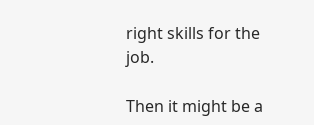right skills for the job.

Then it might be a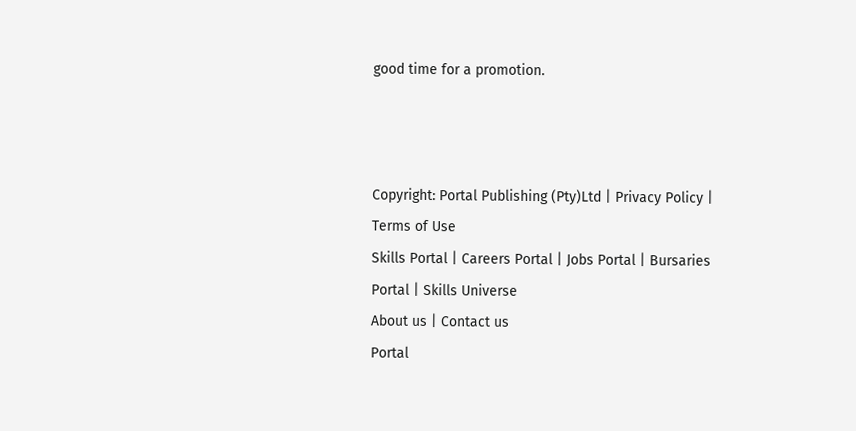good time for a promotion.



Copyright: Portal Publishing (Pty)Ltd | Privacy Policy | Terms of Use
Skills Portal | Careers Portal | Jobs Portal | Bursaries Portal | Skills Universe
About us | Contact us
Portal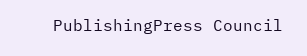PublishingPress Council